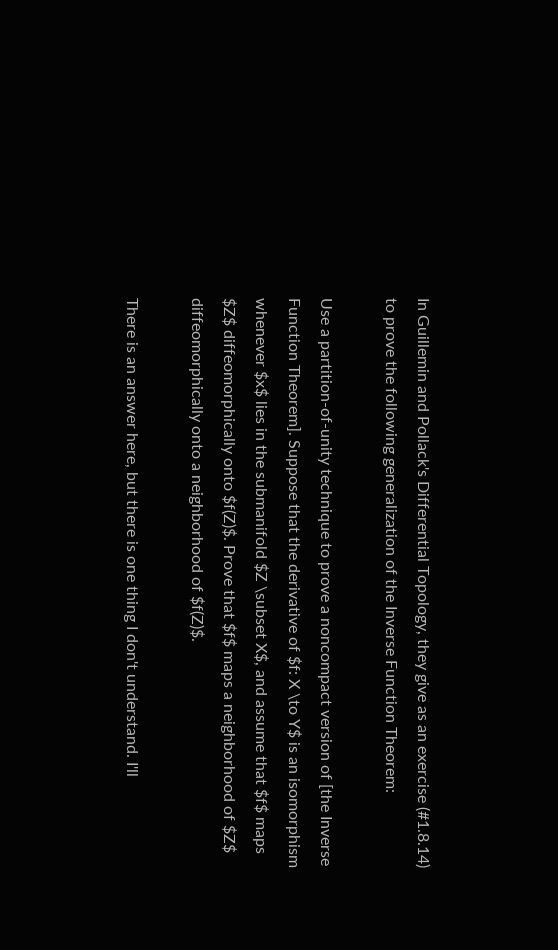In Guillemin and Pollack's Differential Topology, they give as an exercise (#1.8.14) to prove the following generalization of the Inverse Function Theorem:

Use a partition-of-unity technique to prove a noncompact version of [the Inverse Function Theorem]. Suppose that the derivative of $f: X \to Y$ is an isomorphism whenever $x$ lies in the submanifold $Z \subset X$, and assume that $f$ maps $Z$ diffeomorphically onto $f(Z)$. Prove that $f$ maps a neighborhood of $Z$ diffeomorphically onto a neighborhood of $f(Z)$.

There is an answer here, but there is one thing I don't understand. I'll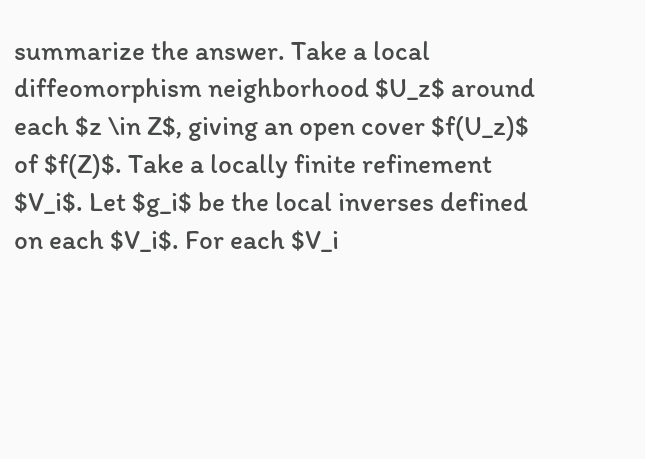summarize the answer. Take a local diffeomorphism neighborhood $U_z$ around each $z \in Z$, giving an open cover $f(U_z)$ of $f(Z)$. Take a locally finite refinement $V_i$. Let $g_i$ be the local inverses defined on each $V_i$. For each $V_i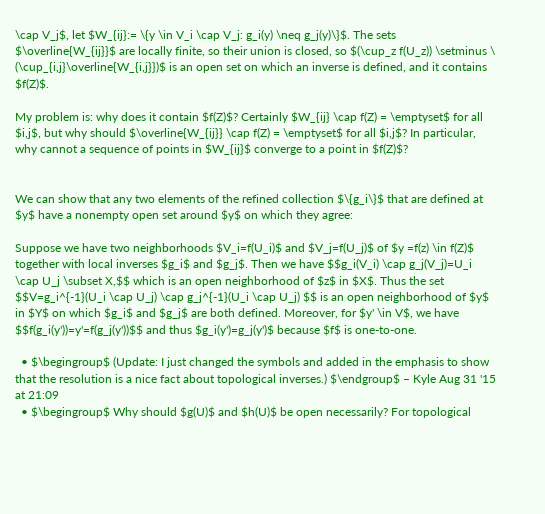\cap V_j$, let $W_{ij}:= \{y \in V_i \cap V_j: g_i(y) \neq g_j(y)\}$. The sets $\overline{W_{ij}}$ are locally finite, so their union is closed, so $(\cup_z f(U_z)) \setminus \ (\cup_{i,j}\overline{W_{i,j}})$ is an open set on which an inverse is defined, and it contains $f(Z)$.

My problem is: why does it contain $f(Z)$? Certainly $W_{ij} \cap f(Z) = \emptyset$ for all $i,j$, but why should $\overline{W_{ij}} \cap f(Z) = \emptyset$ for all $i,j$? In particular, why cannot a sequence of points in $W_{ij}$ converge to a point in $f(Z)$?


We can show that any two elements of the refined collection $\{g_i\}$ that are defined at $y$ have a nonempty open set around $y$ on which they agree:

Suppose we have two neighborhoods $V_i=f(U_i)$ and $V_j=f(U_j)$ of $y =f(z) \in f(Z)$ together with local inverses $g_i$ and $g_j$. Then we have $$g_i(V_i) \cap g_j(V_j)=U_i \cap U_j \subset X,$$ which is an open neighborhood of $z$ in $X$. Thus the set $$V=g_i^{-1}(U_i \cap U_j) \cap g_j^{-1}(U_i \cap U_j) $$ is an open neighborhood of $y$ in $Y$ on which $g_i$ and $g_j$ are both defined. Moreover, for $y' \in V$, we have $$f(g_i(y'))=y'=f(g_j(y'))$$ and thus $g_i(y')=g_j(y')$ because $f$ is one-to-one.

  • $\begingroup$ (Update: I just changed the symbols and added in the emphasis to show that the resolution is a nice fact about topological inverses.) $\endgroup$ – Kyle Aug 31 '15 at 21:09
  • $\begingroup$ Why should $g(U)$ and $h(U)$ be open necessarily? For topological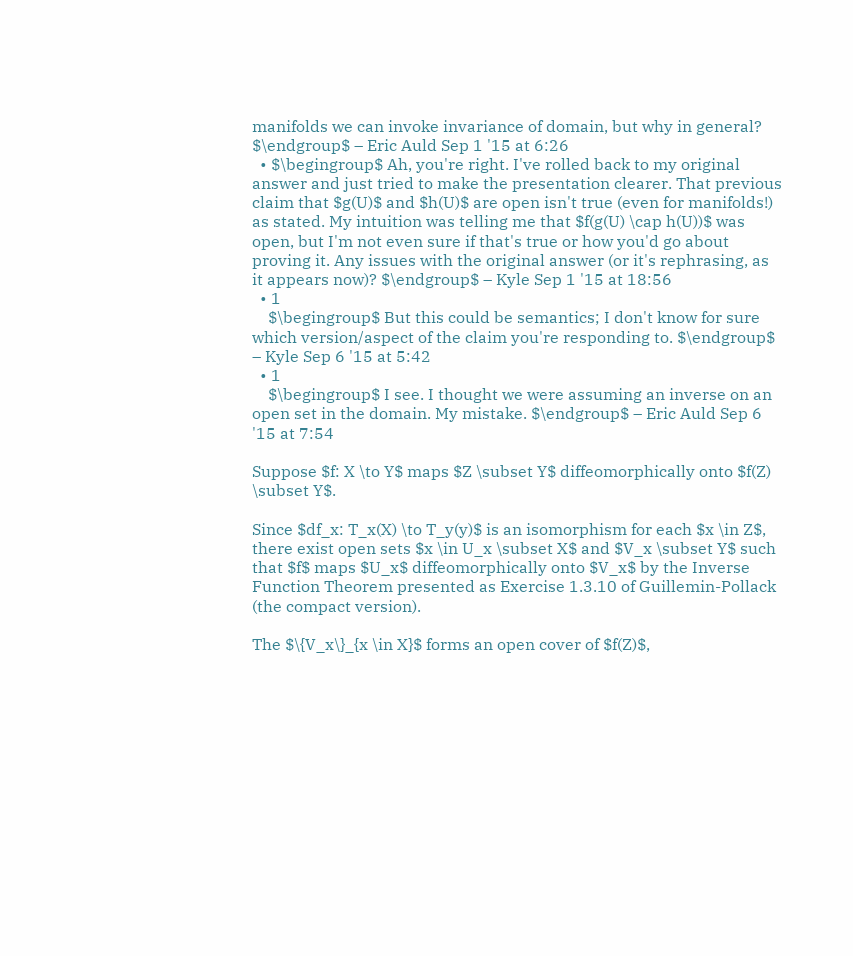manifolds we can invoke invariance of domain, but why in general? $\endgroup$ – Eric Auld Sep 1 '15 at 6:26
  • $\begingroup$ Ah, you're right. I've rolled back to my original answer and just tried to make the presentation clearer. That previous claim that $g(U)$ and $h(U)$ are open isn't true (even for manifolds!) as stated. My intuition was telling me that $f(g(U) \cap h(U))$ was open, but I'm not even sure if that's true or how you'd go about proving it. Any issues with the original answer (or it's rephrasing, as it appears now)? $\endgroup$ – Kyle Sep 1 '15 at 18:56
  • 1
    $\begingroup$ But this could be semantics; I don't know for sure which version/aspect of the claim you're responding to. $\endgroup$ – Kyle Sep 6 '15 at 5:42
  • 1
    $\begingroup$ I see. I thought we were assuming an inverse on an open set in the domain. My mistake. $\endgroup$ – Eric Auld Sep 6 '15 at 7:54

Suppose $f: X \to Y$ maps $Z \subset Y$ diffeomorphically onto $f(Z) \subset Y$.

Since $df_x: T_x(X) \to T_y(y)$ is an isomorphism for each $x \in Z$, there exist open sets $x \in U_x \subset X$ and $V_x \subset Y$ such that $f$ maps $U_x$ diffeomorphically onto $V_x$ by the Inverse Function Theorem presented as Exercise 1.3.10 of Guillemin-Pollack (the compact version).

The $\{V_x\}_{x \in X}$ forms an open cover of $f(Z)$,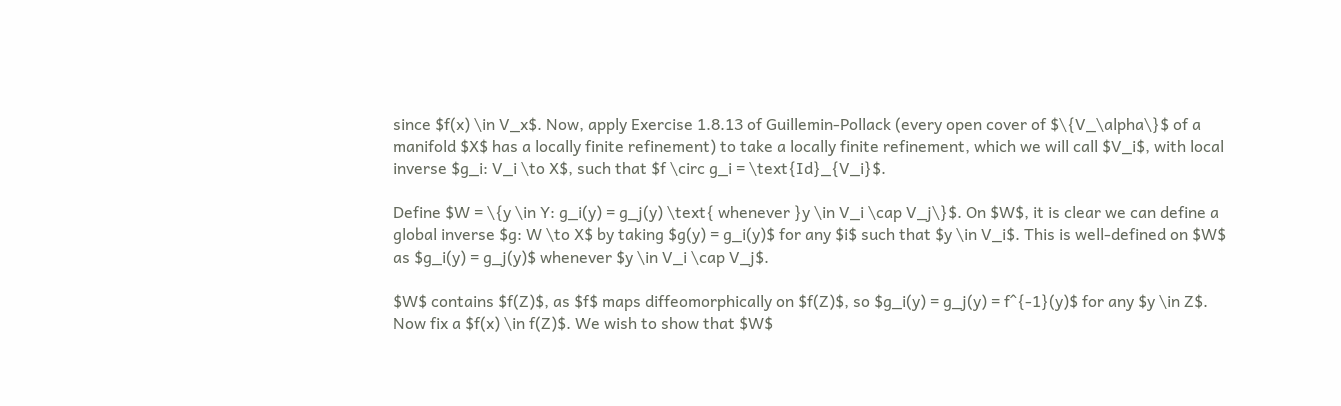since $f(x) \in V_x$. Now, apply Exercise 1.8.13 of Guillemin-Pollack (every open cover of $\{V_\alpha\}$ of a manifold $X$ has a locally finite refinement) to take a locally finite refinement, which we will call $V_i$, with local inverse $g_i: V_i \to X$, such that $f \circ g_i = \text{Id}_{V_i}$.

Define $W = \{y \in Y: g_i(y) = g_j(y) \text{ whenever }y \in V_i \cap V_j\}$. On $W$, it is clear we can define a global inverse $g: W \to X$ by taking $g(y) = g_i(y)$ for any $i$ such that $y \in V_i$. This is well-defined on $W$ as $g_i(y) = g_j(y)$ whenever $y \in V_i \cap V_j$.

$W$ contains $f(Z)$, as $f$ maps diffeomorphically on $f(Z)$, so $g_i(y) = g_j(y) = f^{-1}(y)$ for any $y \in Z$. Now fix a $f(x) \in f(Z)$. We wish to show that $W$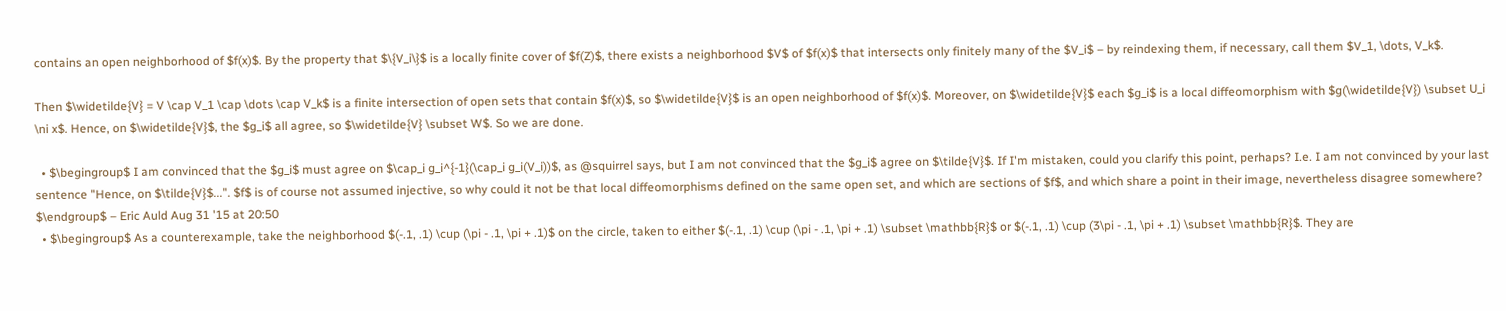contains an open neighborhood of $f(x)$. By the property that $\{V_i\}$ is a locally finite cover of $f(Z)$, there exists a neighborhood $V$ of $f(x)$ that intersects only finitely many of the $V_i$ – by reindexing them, if necessary, call them $V_1, \dots, V_k$.

Then $\widetilde{V} = V \cap V_1 \cap \dots \cap V_k$ is a finite intersection of open sets that contain $f(x)$, so $\widetilde{V}$ is an open neighborhood of $f(x)$. Moreover, on $\widetilde{V}$ each $g_i$ is a local diffeomorphism with $g(\widetilde{V}) \subset U_i \ni x$. Hence, on $\widetilde{V}$, the $g_i$ all agree, so $\widetilde{V} \subset W$. So we are done.

  • $\begingroup$ I am convinced that the $g_i$ must agree on $\cap_i g_i^{-1}(\cap_i g_i(V_i))$, as @squirrel says, but I am not convinced that the $g_i$ agree on $\tilde{V}$. If I'm mistaken, could you clarify this point, perhaps? I.e. I am not convinced by your last sentence "Hence, on $\tilde{V}$...". $f$ is of course not assumed injective, so why could it not be that local diffeomorphisms defined on the same open set, and which are sections of $f$, and which share a point in their image, nevertheless disagree somewhere? $\endgroup$ – Eric Auld Aug 31 '15 at 20:50
  • $\begingroup$ As a counterexample, take the neighborhood $(-.1, .1) \cup (\pi - .1, \pi + .1)$ on the circle, taken to either $(-.1, .1) \cup (\pi - .1, \pi + .1) \subset \mathbb{R}$ or $(-.1, .1) \cup (3\pi - .1, \pi + .1) \subset \mathbb{R}$. They are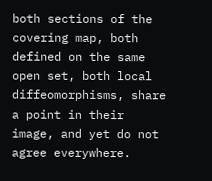both sections of the covering map, both defined on the same open set, both local diffeomorphisms, share a point in their image, and yet do not agree everywhere.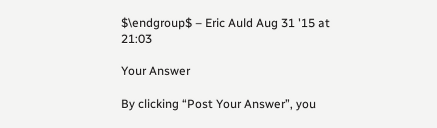$\endgroup$ – Eric Auld Aug 31 '15 at 21:03

Your Answer

By clicking “Post Your Answer”, you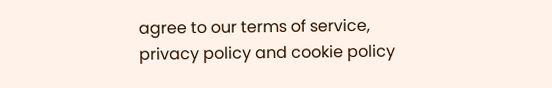agree to our terms of service, privacy policy and cookie policy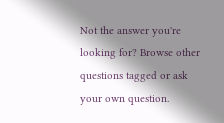Not the answer you're looking for? Browse other questions tagged or ask your own question.